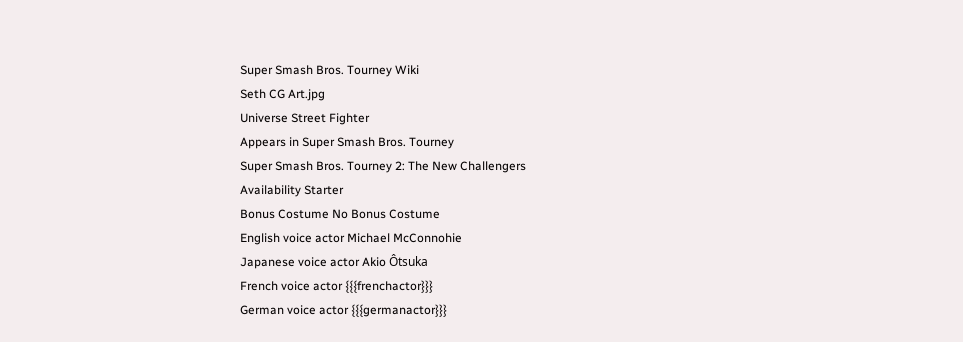Super Smash Bros. Tourney Wiki
Seth CG Art.jpg
Universe Street Fighter
Appears in Super Smash Bros. Tourney
Super Smash Bros. Tourney 2: The New Challengers
Availability Starter
Bonus Costume No Bonus Costume
English voice actor Michael McConnohie
Japanese voice actor Akio Ôtsuka
French voice actor {{{frenchactor}}}
German voice actor {{{germanactor}}}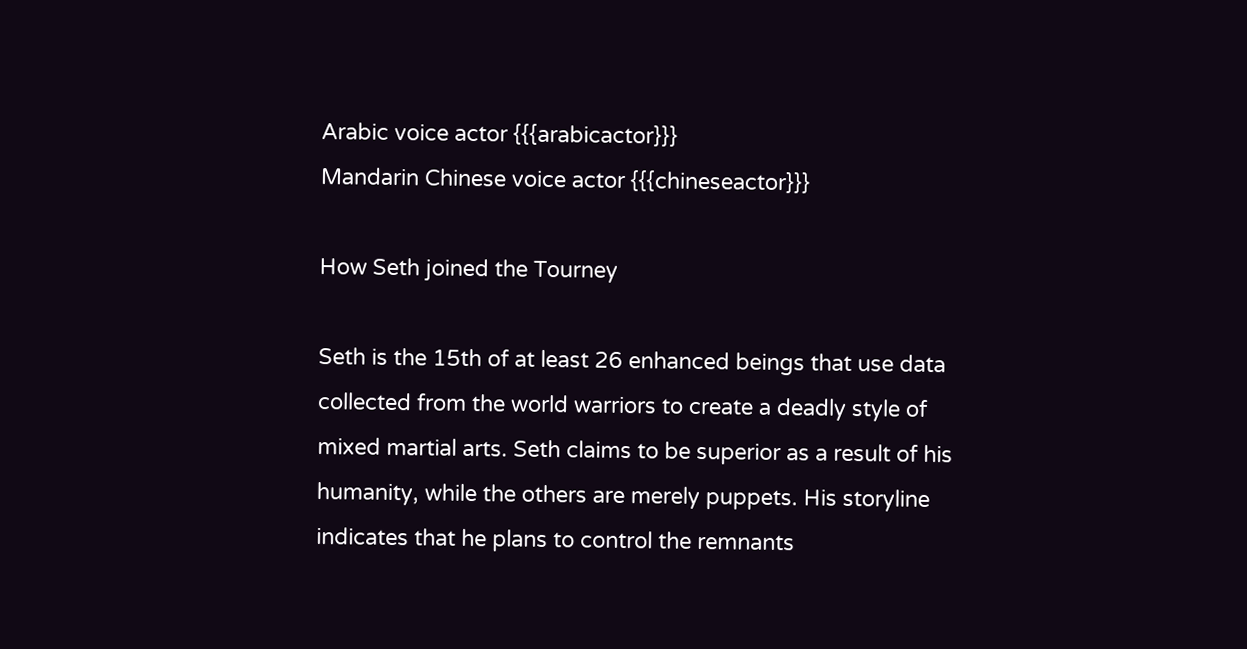Arabic voice actor {{{arabicactor}}}
Mandarin Chinese voice actor {{{chineseactor}}}

How Seth joined the Tourney

Seth is the 15th of at least 26 enhanced beings that use data collected from the world warriors to create a deadly style of mixed martial arts. Seth claims to be superior as a result of his humanity, while the others are merely puppets. His storyline indicates that he plans to control the remnants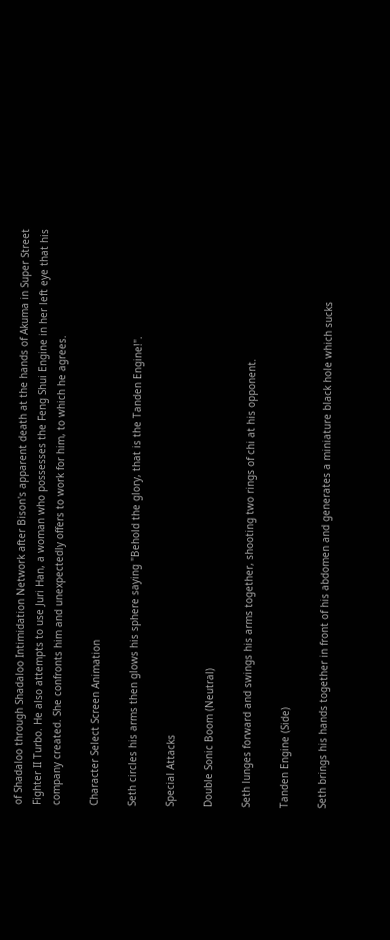of Shadaloo through Shadaloo Intimidation Network after Bison's apparent death at the hands of Akuma in Super Street Fighter II Turbo. He also attempts to use Juri Han, a woman who possesses the Feng Shui Engine in her left eye that his company created. She confronts him and unexpectedly offers to work for him, to which he agrees.

Character Select Screen Animation

Seth circles his arms then glows his sphere saying "Behold the glory, that is the Tanden Engine!".

Special Attacks

Double Sonic Boom (Neutral)

Seth lunges forward and swings his arms together, shooting two rings of chi at his opponent.

Tanden Engine (Side)

Seth brings his hands together in front of his abdomen and generates a miniature black hole which sucks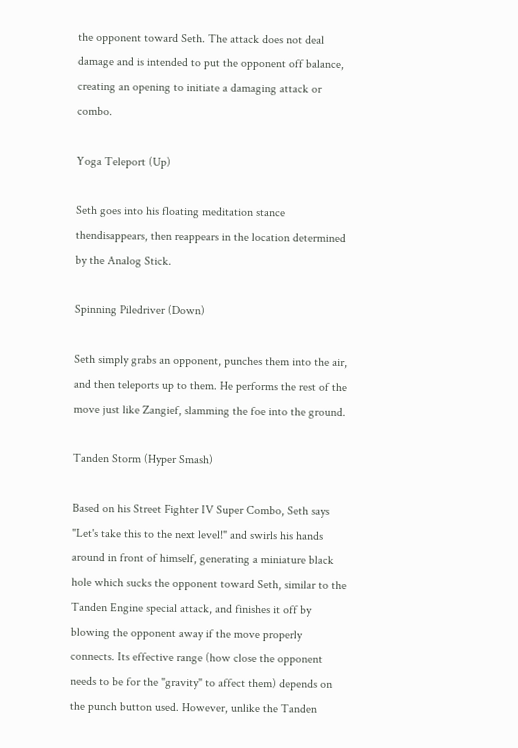the opponent toward Seth. The attack does not deal damage and is intended to put the opponent off balance, creating an opening to initiate a damaging attack or combo.

Yoga Teleport (Up)

Seth goes into his floating meditation stance thendisappears, then reappears in the location determined by the Analog Stick.

Spinning Piledriver (Down)

Seth simply grabs an opponent, punches them into the air, and then teleports up to them. He performs the rest of the move just like Zangief, slamming the foe into the ground.

Tanden Storm (Hyper Smash)

Based on his Street Fighter IV Super Combo, Seth says "Let's take this to the next level!" and swirls his hands around in front of himself, generating a miniature black hole which sucks the opponent toward Seth, similar to the Tanden Engine special attack, and finishes it off by blowing the opponent away if the move properly connects. Its effective range (how close the opponent needs to be for the "gravity" to affect them) depends on the punch button used. However, unlike the Tanden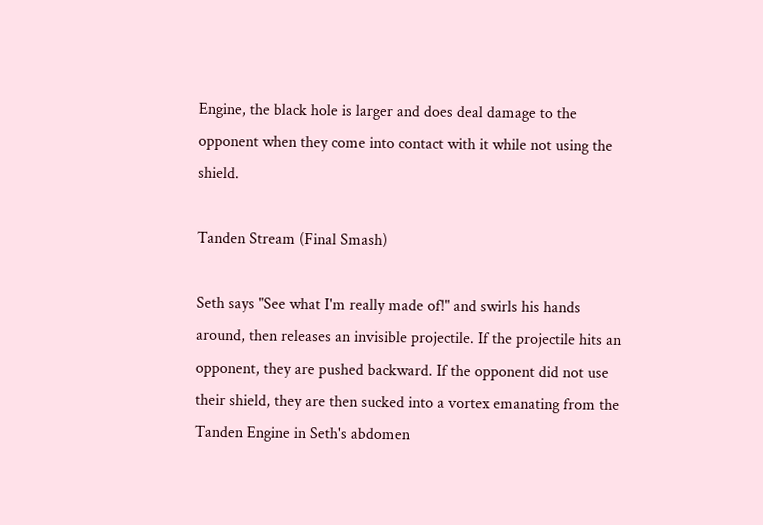Engine, the black hole is larger and does deal damage to the opponent when they come into contact with it while not using the shield.

Tanden Stream (Final Smash)

Seth says "See what I'm really made of!" and swirls his hands around, then releases an invisible projectile. If the projectile hits an opponent, they are pushed backward. If the opponent did not use their shield, they are then sucked into a vortex emanating from the Tanden Engine in Seth's abdomen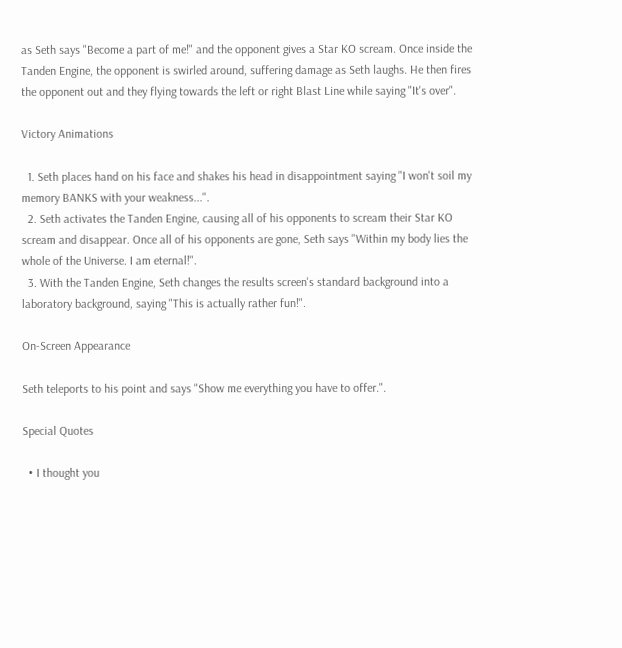as Seth says "Become a part of me!" and the opponent gives a Star KO scream. Once inside the Tanden Engine, the opponent is swirled around, suffering damage as Seth laughs. He then fires the opponent out and they flying towards the left or right Blast Line while saying "It's over".

Victory Animations

  1. Seth places hand on his face and shakes his head in disappointment saying "I won't soil my memory BANKS with your weakness...".
  2. Seth activates the Tanden Engine, causing all of his opponents to scream their Star KO scream and disappear. Once all of his opponents are gone, Seth says "Within my body lies the whole of the Universe. I am eternal!".
  3. With the Tanden Engine, Seth changes the results screen's standard background into a laboratory background, saying "This is actually rather fun!".

On-Screen Appearance

Seth teleports to his point and says "Show me everything you have to offer.".

Special Quotes

  • I thought you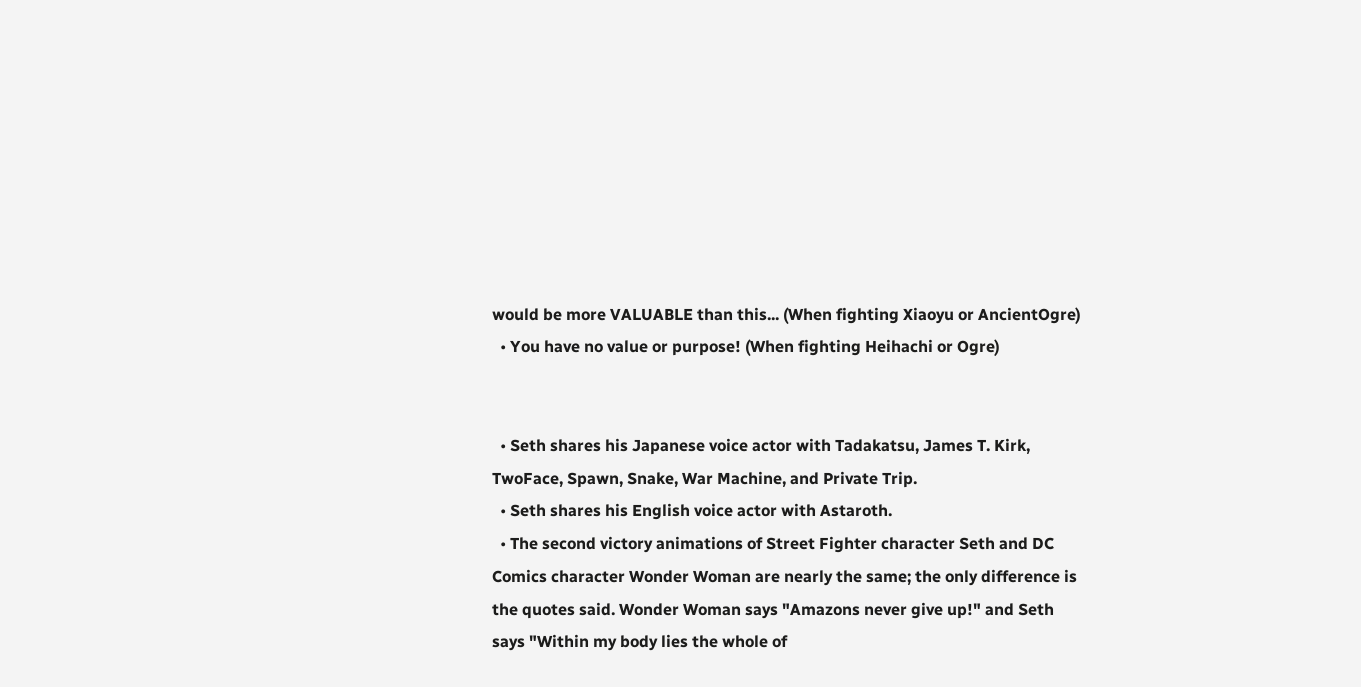would be more VALUABLE than this... (When fighting Xiaoyu or AncientOgre)
  • You have no value or purpose! (When fighting Heihachi or Ogre)


  • Seth shares his Japanese voice actor with Tadakatsu, James T. Kirk, TwoFace, Spawn, Snake, War Machine, and Private Trip.
  • Seth shares his English voice actor with Astaroth.
  • The second victory animations of Street Fighter character Seth and DC Comics character Wonder Woman are nearly the same; the only difference is the quotes said. Wonder Woman says "Amazons never give up!" and Seth says "Within my body lies the whole of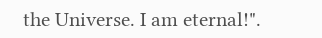the Universe. I am eternal!".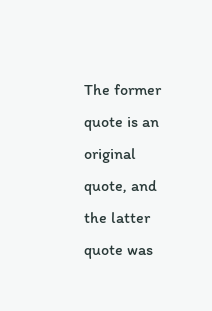The former quote is an original quote, and the latter quote was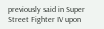previously said in Super Street Fighter IV upon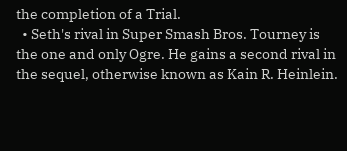the completion of a Trial.
  • Seth's rival in Super Smash Bros. Tourney is the one and only Ogre. He gains a second rival in the sequel, otherwise known as Kain R. Heinlein.